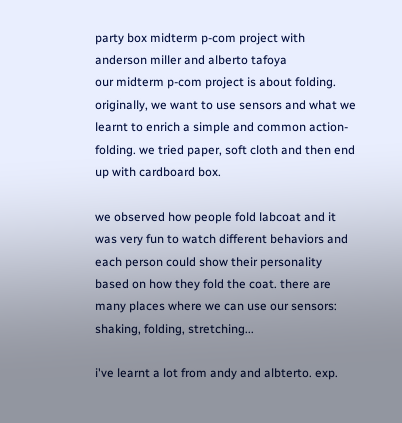party box midterm p-com project with anderson miller and alberto tafoya
our midterm p-com project is about folding. originally, we want to use sensors and what we learnt to enrich a simple and common action- folding. we tried paper, soft cloth and then end up with cardboard box.

we observed how people fold labcoat and it was very fun to watch different behaviors and each person could show their personality based on how they fold the coat. there are many places where we can use our sensors: shaking, folding, stretching...

i've learnt a lot from andy and albterto. exp.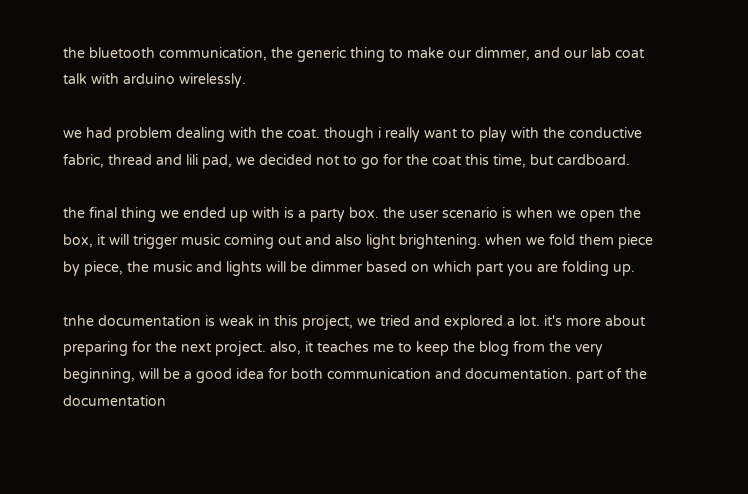the bluetooth communication, the generic thing to make our dimmer, and our lab coat talk with arduino wirelessly.

we had problem dealing with the coat. though i really want to play with the conductive fabric, thread and lili pad, we decided not to go for the coat this time, but cardboard.

the final thing we ended up with is a party box. the user scenario is when we open the box, it will trigger music coming out and also light brightening. when we fold them piece by piece, the music and lights will be dimmer based on which part you are folding up.

tnhe documentation is weak in this project, we tried and explored a lot. it's more about preparing for the next project. also, it teaches me to keep the blog from the very beginning, will be a good idea for both communication and documentation. part of the documentation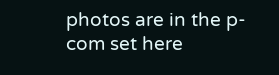photos are in the p-com set here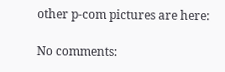other p-com pictures are here:

No comments: